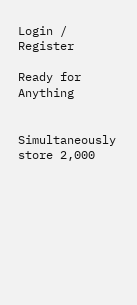Login / Register

Ready for Anything


Simultaneously store 2,000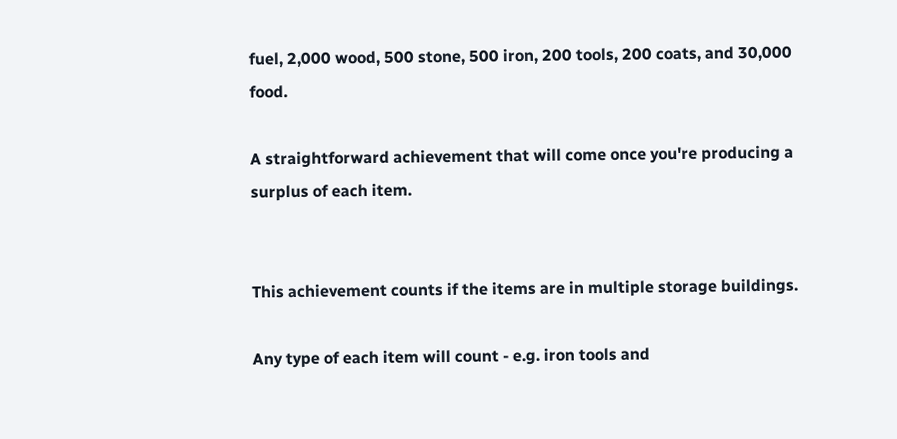fuel, 2,000 wood, 500 stone, 500 iron, 200 tools, 200 coats, and 30,000 food.

A straightforward achievement that will come once you're producing a surplus of each item.


This achievement counts if the items are in multiple storage buildings.

Any type of each item will count - e.g. iron tools and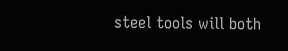steel tools will both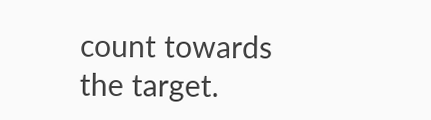count towards the target.